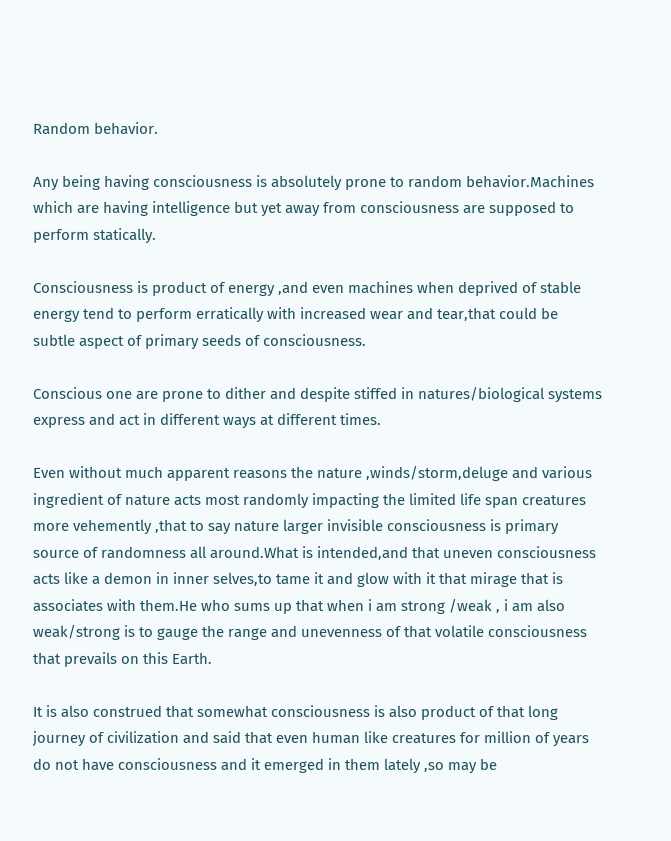Random behavior.

Any being having consciousness is absolutely prone to random behavior.Machines which are having intelligence but yet away from consciousness are supposed to perform statically.

Consciousness is product of energy ,and even machines when deprived of stable energy tend to perform erratically with increased wear and tear,that could be subtle aspect of primary seeds of consciousness.

Conscious one are prone to dither and despite stiffed in natures/biological systems express and act in different ways at different times.

Even without much apparent reasons the nature ,winds/storm,deluge and various ingredient of nature acts most randomly impacting the limited life span creatures more vehemently ,that to say nature larger invisible consciousness is primary source of randomness all around.What is intended,and that uneven consciousness acts like a demon in inner selves,to tame it and glow with it that mirage that is associates with them.He who sums up that when i am strong /weak , i am also weak/strong is to gauge the range and unevenness of that volatile consciousness that prevails on this Earth.

It is also construed that somewhat consciousness is also product of that long journey of civilization and said that even human like creatures for million of years do not have consciousness and it emerged in them lately ,so may be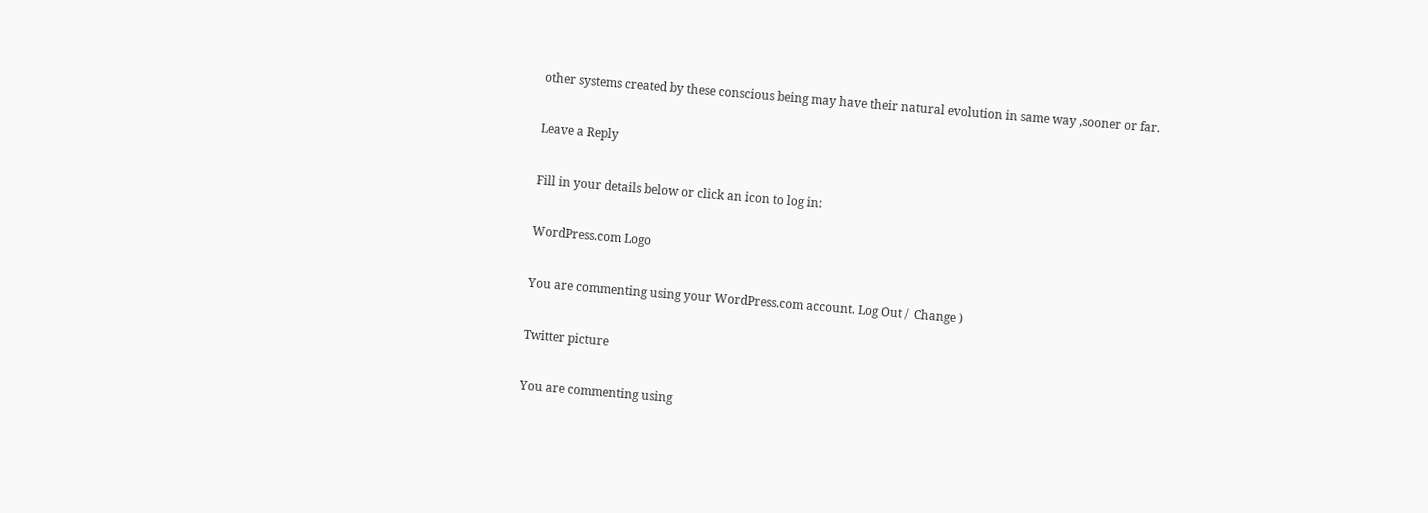other systems created by these conscious being may have their natural evolution in same way ,sooner or far.

Leave a Reply

Fill in your details below or click an icon to log in:

WordPress.com Logo

You are commenting using your WordPress.com account. Log Out /  Change )

Twitter picture

You are commenting using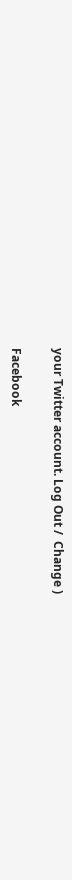your Twitter account. Log Out /  Change )

Facebook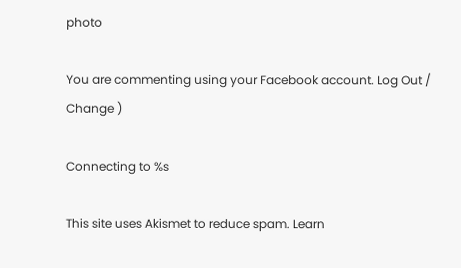photo

You are commenting using your Facebook account. Log Out /  Change )

Connecting to %s

This site uses Akismet to reduce spam. Learn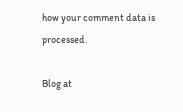how your comment data is processed.

Blog at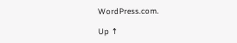WordPress.com.

Up ↑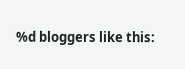%d bloggers like this: